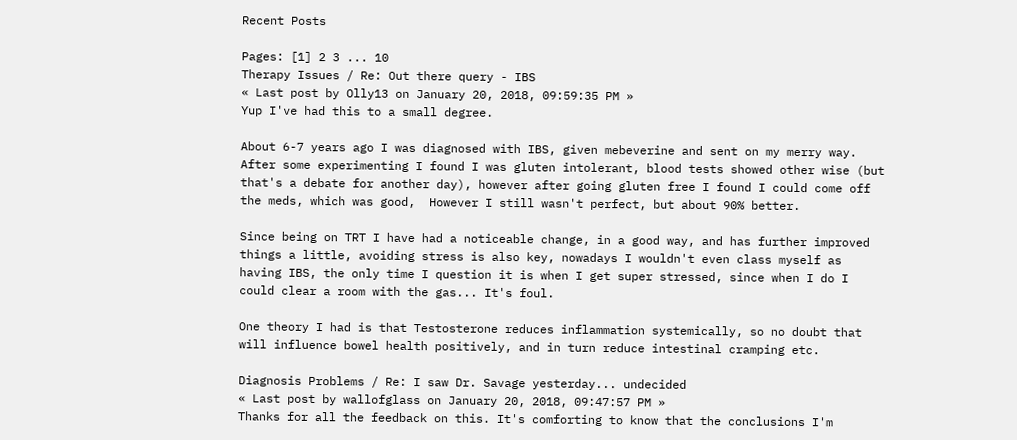Recent Posts

Pages: [1] 2 3 ... 10
Therapy Issues / Re: Out there query - IBS
« Last post by Olly13 on January 20, 2018, 09:59:35 PM »
Yup I've had this to a small degree.

About 6-7 years ago I was diagnosed with IBS, given mebeverine and sent on my merry way. After some experimenting I found I was gluten intolerant, blood tests showed other wise (but that's a debate for another day), however after going gluten free I found I could come off the meds, which was good,  However I still wasn't perfect, but about 90% better.

Since being on TRT I have had a noticeable change, in a good way, and has further improved things a little, avoiding stress is also key, nowadays I wouldn't even class myself as having IBS, the only time I question it is when I get super stressed, since when I do I could clear a room with the gas... It's foul.

One theory I had is that Testosterone reduces inflammation systemically, so no doubt that will influence bowel health positively, and in turn reduce intestinal cramping etc.

Diagnosis Problems / Re: I saw Dr. Savage yesterday... undecided
« Last post by wallofglass on January 20, 2018, 09:47:57 PM »
Thanks for all the feedback on this. It's comforting to know that the conclusions I'm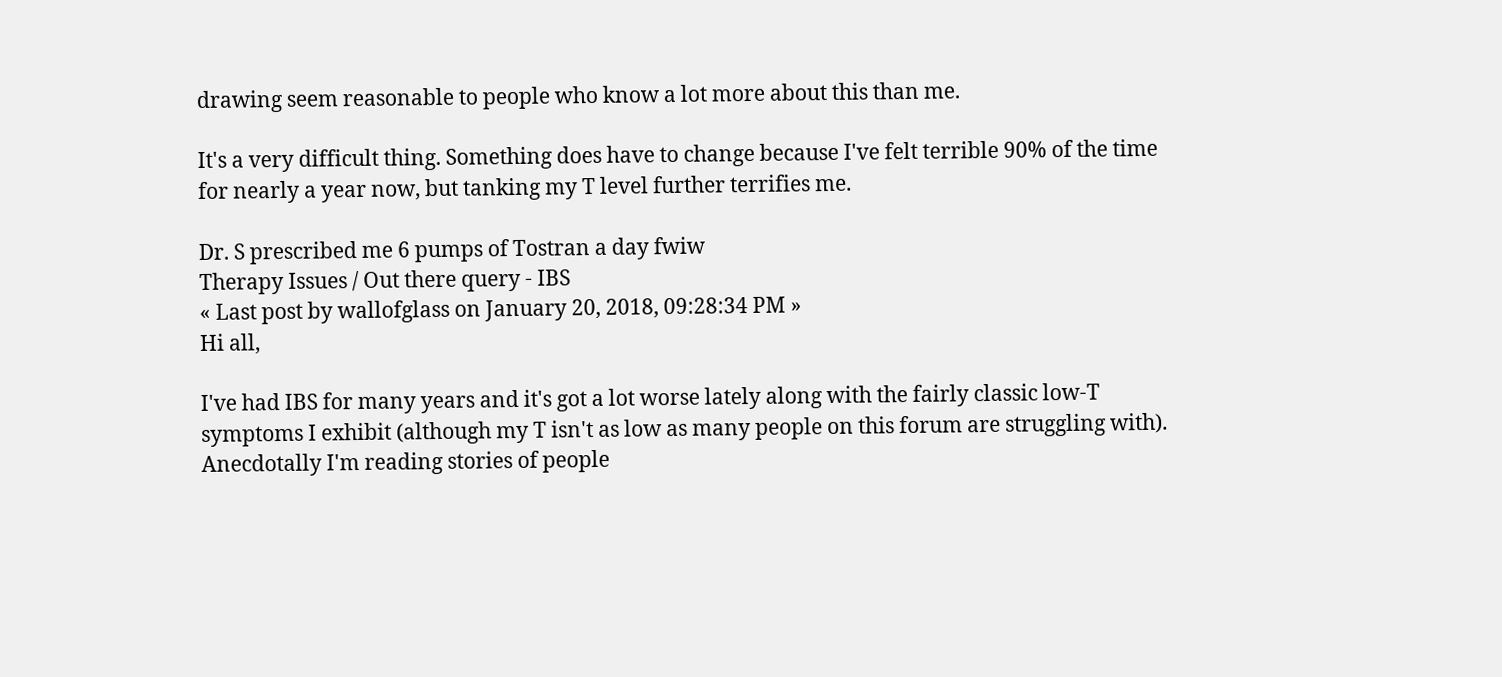drawing seem reasonable to people who know a lot more about this than me.

It's a very difficult thing. Something does have to change because I've felt terrible 90% of the time for nearly a year now, but tanking my T level further terrifies me.

Dr. S prescribed me 6 pumps of Tostran a day fwiw
Therapy Issues / Out there query - IBS
« Last post by wallofglass on January 20, 2018, 09:28:34 PM »
Hi all,

I've had IBS for many years and it's got a lot worse lately along with the fairly classic low-T symptoms I exhibit (although my T isn't as low as many people on this forum are struggling with). Anecdotally I'm reading stories of people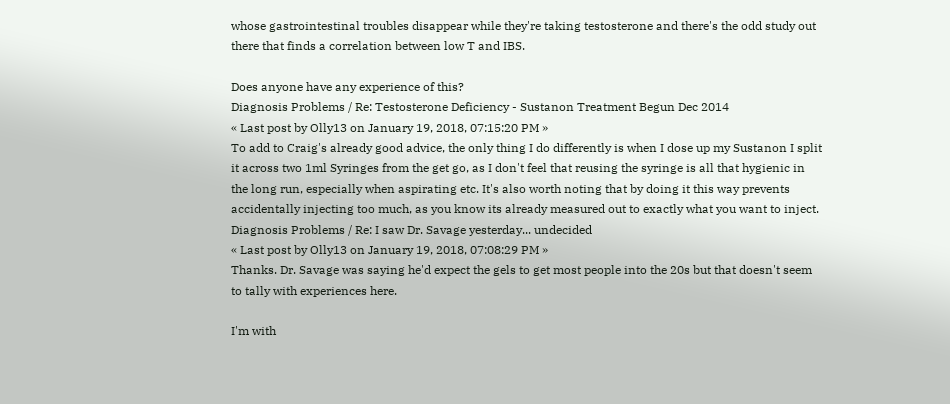whose gastrointestinal troubles disappear while they're taking testosterone and there's the odd study out there that finds a correlation between low T and IBS.

Does anyone have any experience of this?
Diagnosis Problems / Re: Testosterone Deficiency - Sustanon Treatment Begun Dec 2014
« Last post by Olly13 on January 19, 2018, 07:15:20 PM »
To add to Craig's already good advice, the only thing I do differently is when I dose up my Sustanon I split it across two 1ml Syringes from the get go, as I don't feel that reusing the syringe is all that hygienic in the long run, especially when aspirating etc. It's also worth noting that by doing it this way prevents accidentally injecting too much, as you know its already measured out to exactly what you want to inject.
Diagnosis Problems / Re: I saw Dr. Savage yesterday... undecided
« Last post by Olly13 on January 19, 2018, 07:08:29 PM »
Thanks. Dr. Savage was saying he'd expect the gels to get most people into the 20s but that doesn't seem to tally with experiences here.

I'm with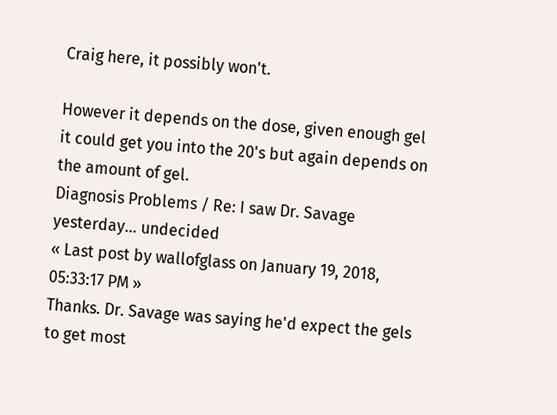Craig here, it possibly won't.

However it depends on the dose, given enough gel it could get you into the 20's but again depends on the amount of gel.
Diagnosis Problems / Re: I saw Dr. Savage yesterday... undecided
« Last post by wallofglass on January 19, 2018, 05:33:17 PM »
Thanks. Dr. Savage was saying he'd expect the gels to get most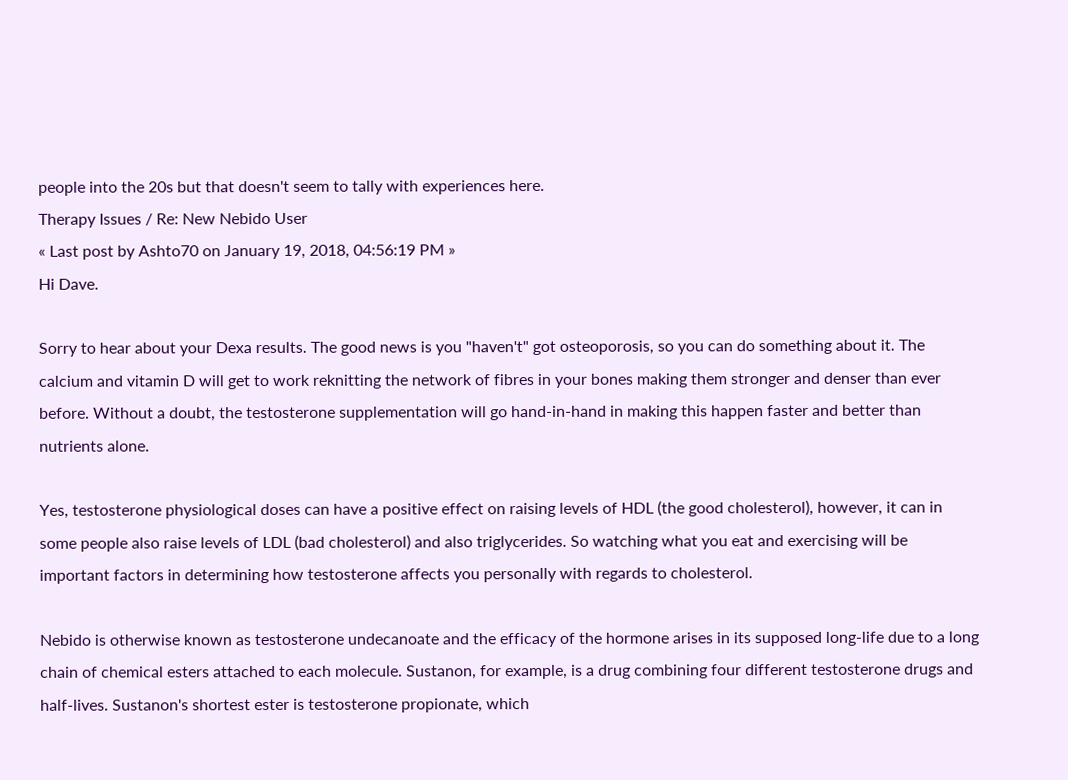people into the 20s but that doesn't seem to tally with experiences here.
Therapy Issues / Re: New Nebido User
« Last post by Ashto70 on January 19, 2018, 04:56:19 PM »
Hi Dave.

Sorry to hear about your Dexa results. The good news is you "haven't" got osteoporosis, so you can do something about it. The calcium and vitamin D will get to work reknitting the network of fibres in your bones making them stronger and denser than ever before. Without a doubt, the testosterone supplementation will go hand-in-hand in making this happen faster and better than nutrients alone.

Yes, testosterone physiological doses can have a positive effect on raising levels of HDL (the good cholesterol), however, it can in some people also raise levels of LDL (bad cholesterol) and also triglycerides. So watching what you eat and exercising will be important factors in determining how testosterone affects you personally with regards to cholesterol.

Nebido is otherwise known as testosterone undecanoate and the efficacy of the hormone arises in its supposed long-life due to a long chain of chemical esters attached to each molecule. Sustanon, for example, is a drug combining four different testosterone drugs and half-lives. Sustanon's shortest ester is testosterone propionate, which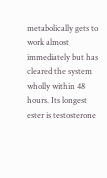metabolically gets to work almost immediately but has cleared the system wholly within 48 hours. Its longest ester is testosterone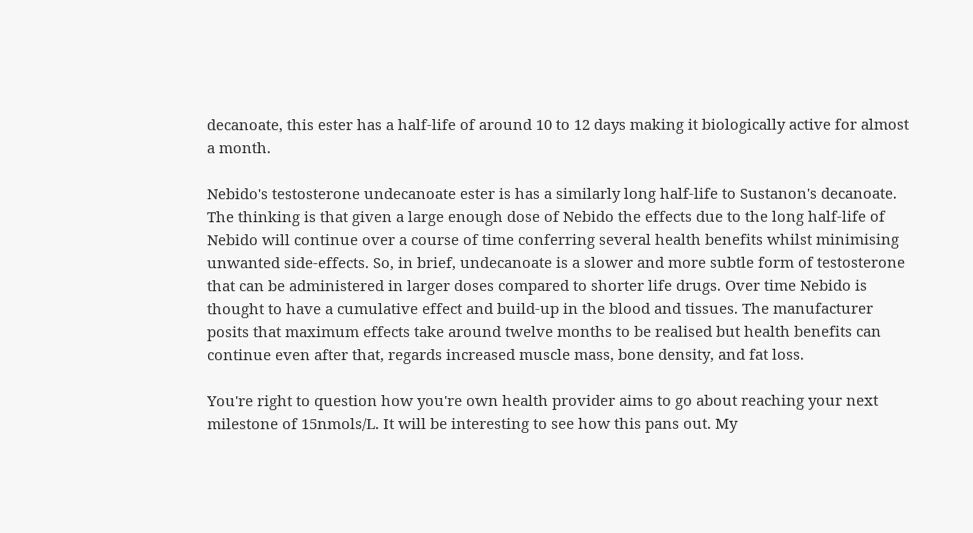decanoate, this ester has a half-life of around 10 to 12 days making it biologically active for almost a month.

Nebido's testosterone undecanoate ester is has a similarly long half-life to Sustanon's decanoate. The thinking is that given a large enough dose of Nebido the effects due to the long half-life of Nebido will continue over a course of time conferring several health benefits whilst minimising unwanted side-effects. So, in brief, undecanoate is a slower and more subtle form of testosterone that can be administered in larger doses compared to shorter life drugs. Over time Nebido is thought to have a cumulative effect and build-up in the blood and tissues. The manufacturer posits that maximum effects take around twelve months to be realised but health benefits can continue even after that, regards increased muscle mass, bone density, and fat loss.

You're right to question how you're own health provider aims to go about reaching your next milestone of 15nmols/L. It will be interesting to see how this pans out. My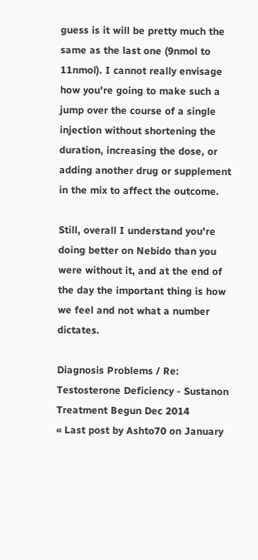guess is it will be pretty much the same as the last one (9nmol to 11nmol). I cannot really envisage how you're going to make such a jump over the course of a single injection without shortening the duration, increasing the dose, or adding another drug or supplement in the mix to affect the outcome.

Still, overall I understand you're doing better on Nebido than you were without it, and at the end of the day the important thing is how we feel and not what a number dictates.

Diagnosis Problems / Re: Testosterone Deficiency - Sustanon Treatment Begun Dec 2014
« Last post by Ashto70 on January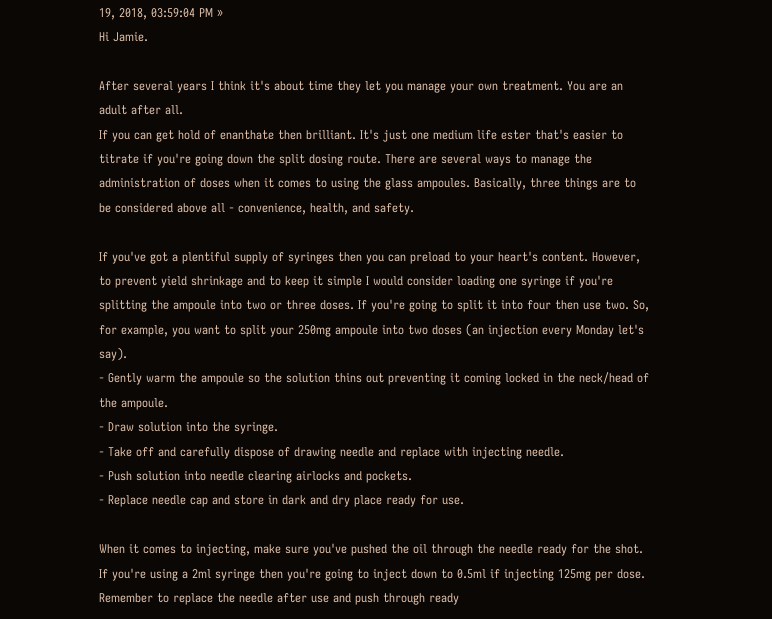19, 2018, 03:59:04 PM »
Hi Jamie.

After several years I think it's about time they let you manage your own treatment. You are an adult after all.
If you can get hold of enanthate then brilliant. It's just one medium life ester that's easier to titrate if you're going down the split dosing route. There are several ways to manage the administration of doses when it comes to using the glass ampoules. Basically, three things are to be considered above all - convenience, health, and safety.

If you've got a plentiful supply of syringes then you can preload to your heart's content. However, to prevent yield shrinkage and to keep it simple I would consider loading one syringe if you're splitting the ampoule into two or three doses. If you're going to split it into four then use two. So, for example, you want to split your 250mg ampoule into two doses (an injection every Monday let's say).
- Gently warm the ampoule so the solution thins out preventing it coming locked in the neck/head of the ampoule.
- Draw solution into the syringe.
- Take off and carefully dispose of drawing needle and replace with injecting needle.
- Push solution into needle clearing airlocks and pockets.
- Replace needle cap and store in dark and dry place ready for use.

When it comes to injecting, make sure you've pushed the oil through the needle ready for the shot. If you're using a 2ml syringe then you're going to inject down to 0.5ml if injecting 125mg per dose.
Remember to replace the needle after use and push through ready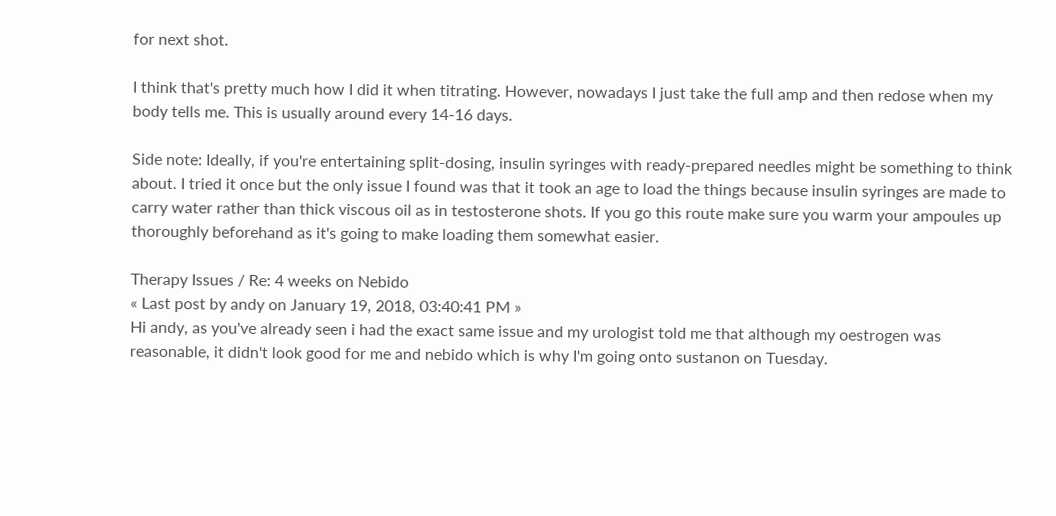for next shot.

I think that's pretty much how I did it when titrating. However, nowadays I just take the full amp and then redose when my body tells me. This is usually around every 14-16 days.

Side note: Ideally, if you're entertaining split-dosing, insulin syringes with ready-prepared needles might be something to think about. I tried it once but the only issue I found was that it took an age to load the things because insulin syringes are made to carry water rather than thick viscous oil as in testosterone shots. If you go this route make sure you warm your ampoules up thoroughly beforehand as it's going to make loading them somewhat easier.

Therapy Issues / Re: 4 weeks on Nebido
« Last post by andy on January 19, 2018, 03:40:41 PM »
Hi andy, as you've already seen i had the exact same issue and my urologist told me that although my oestrogen was reasonable, it didn't look good for me and nebido which is why I'm going onto sustanon on Tuesday.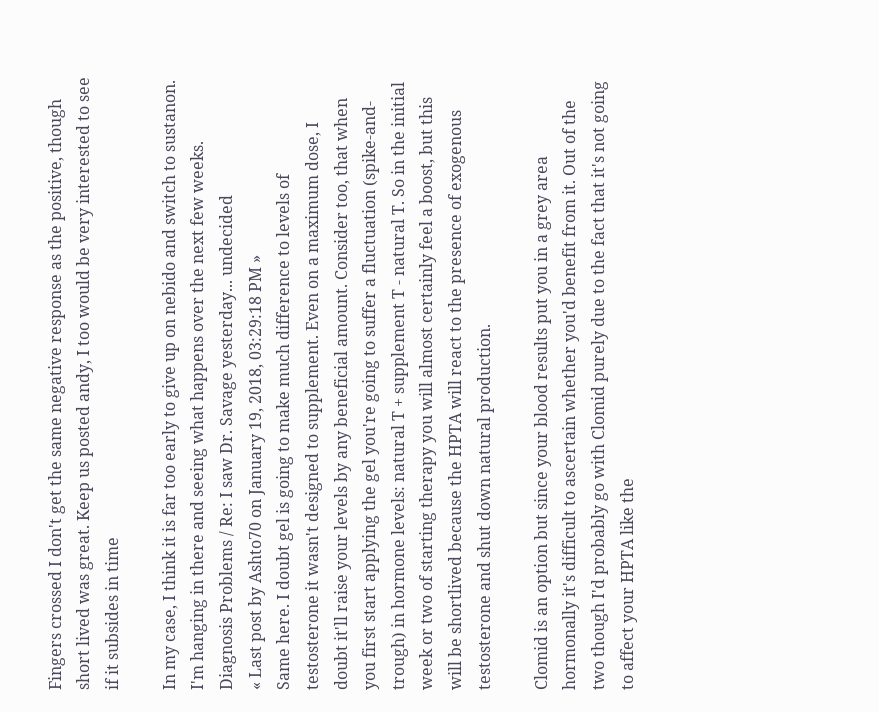Fingers crossed I don't get the same negative response as the positive, though short lived was great. Keep us posted andy, I too would be very interested to see if it subsides in time

In my case, I think it is far too early to give up on nebido and switch to sustanon. I'm hanging in there and seeing what happens over the next few weeks.
Diagnosis Problems / Re: I saw Dr. Savage yesterday... undecided
« Last post by Ashto70 on January 19, 2018, 03:29:18 PM »
Same here. I doubt gel is going to make much difference to levels of testosterone it wasn't designed to supplement. Even on a maximum dose, I doubt it'll raise your levels by any beneficial amount. Consider too, that when you first start applying the gel you're going to suffer a fluctuation (spike-and-trough) in hormone levels: natural T + supplement T - natural T. So in the initial week or two of starting therapy you will almost certainly feel a boost, but this will be shortlived because the HPTA will react to the presence of exogenous testosterone and shut down natural production.

Clomid is an option but since your blood results put you in a grey area hormonally it's difficult to ascertain whether you'd benefit from it. Out of the two though I'd probably go with Clomid purely due to the fact that it's not going to affect your HPTA like the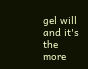gel will and it's the more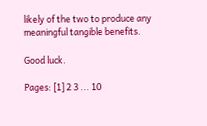likely of the two to produce any meaningful tangible benefits.

Good luck.

Pages: [1] 2 3 ... 10